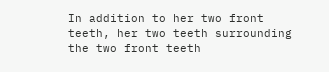In addition to her two front teeth, her two teeth surrounding the two front teeth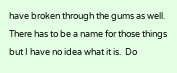have broken through the gums as well.  There has to be a name for those things but I have no idea what it is.  Do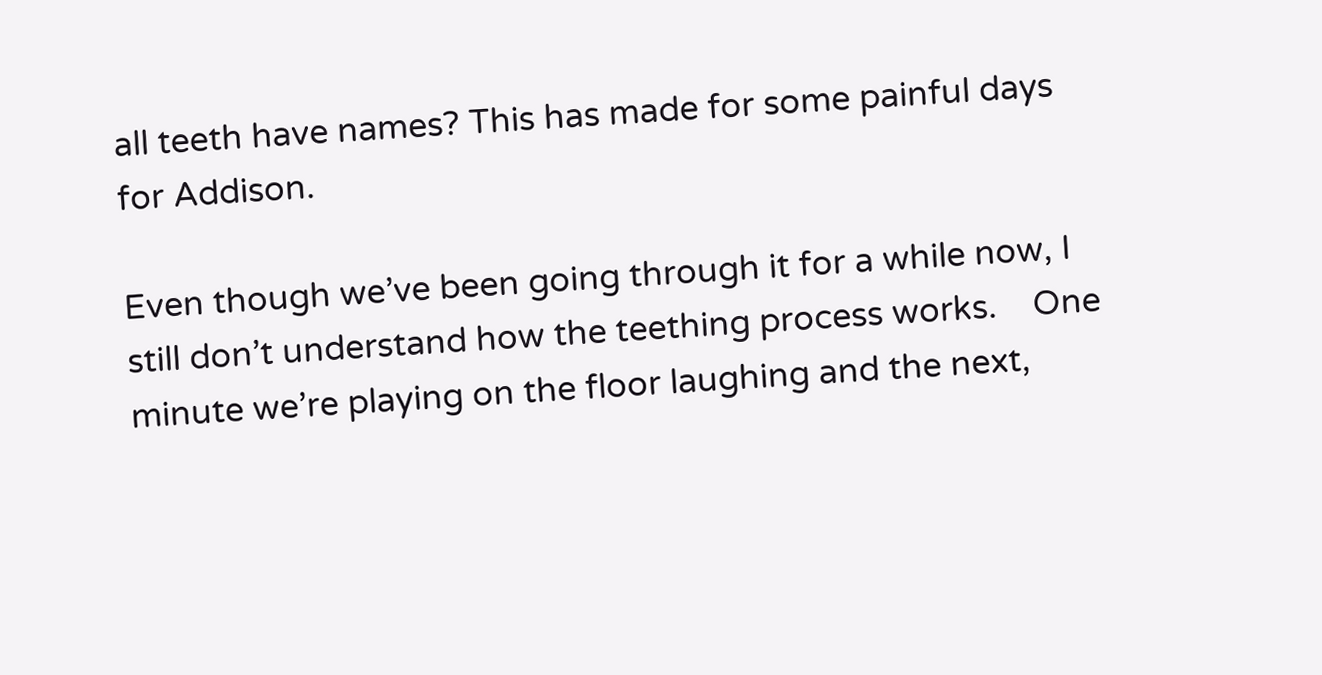all teeth have names? This has made for some painful days for Addison.

Even though we’ve been going through it for a while now, I still don’t understand how the teething process works.    One minute we’re playing on the floor laughing and the next,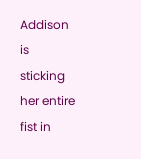Addison is sticking her entire fist in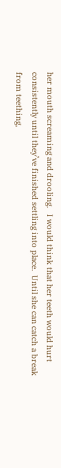her mouth screaming and drooling.   I would think that her teeth would hurt consistently until they’ve finished settling into place.  Until she can catch a break from teething,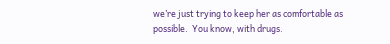we’re just trying to keep her as comfortable as possible.  You know, with drugs.